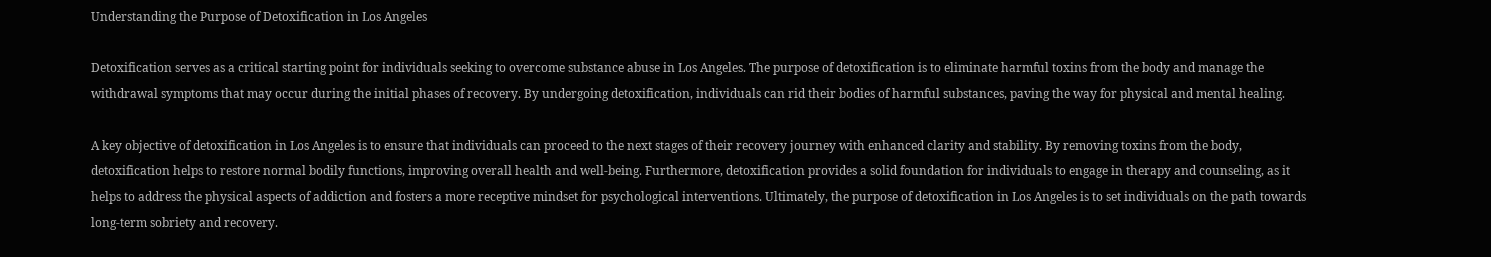Understanding the Purpose of Detoxification in Los Angeles

Detoxification serves as a critical starting point for individuals seeking to overcome substance abuse in Los Angeles. The purpose of detoxification is to eliminate harmful toxins from the body and manage the withdrawal symptoms that may occur during the initial phases of recovery. By undergoing detoxification, individuals can rid their bodies of harmful substances, paving the way for physical and mental healing.

A key objective of detoxification in Los Angeles is to ensure that individuals can proceed to the next stages of their recovery journey with enhanced clarity and stability. By removing toxins from the body, detoxification helps to restore normal bodily functions, improving overall health and well-being. Furthermore, detoxification provides a solid foundation for individuals to engage in therapy and counseling, as it helps to address the physical aspects of addiction and fosters a more receptive mindset for psychological interventions. Ultimately, the purpose of detoxification in Los Angeles is to set individuals on the path towards long-term sobriety and recovery.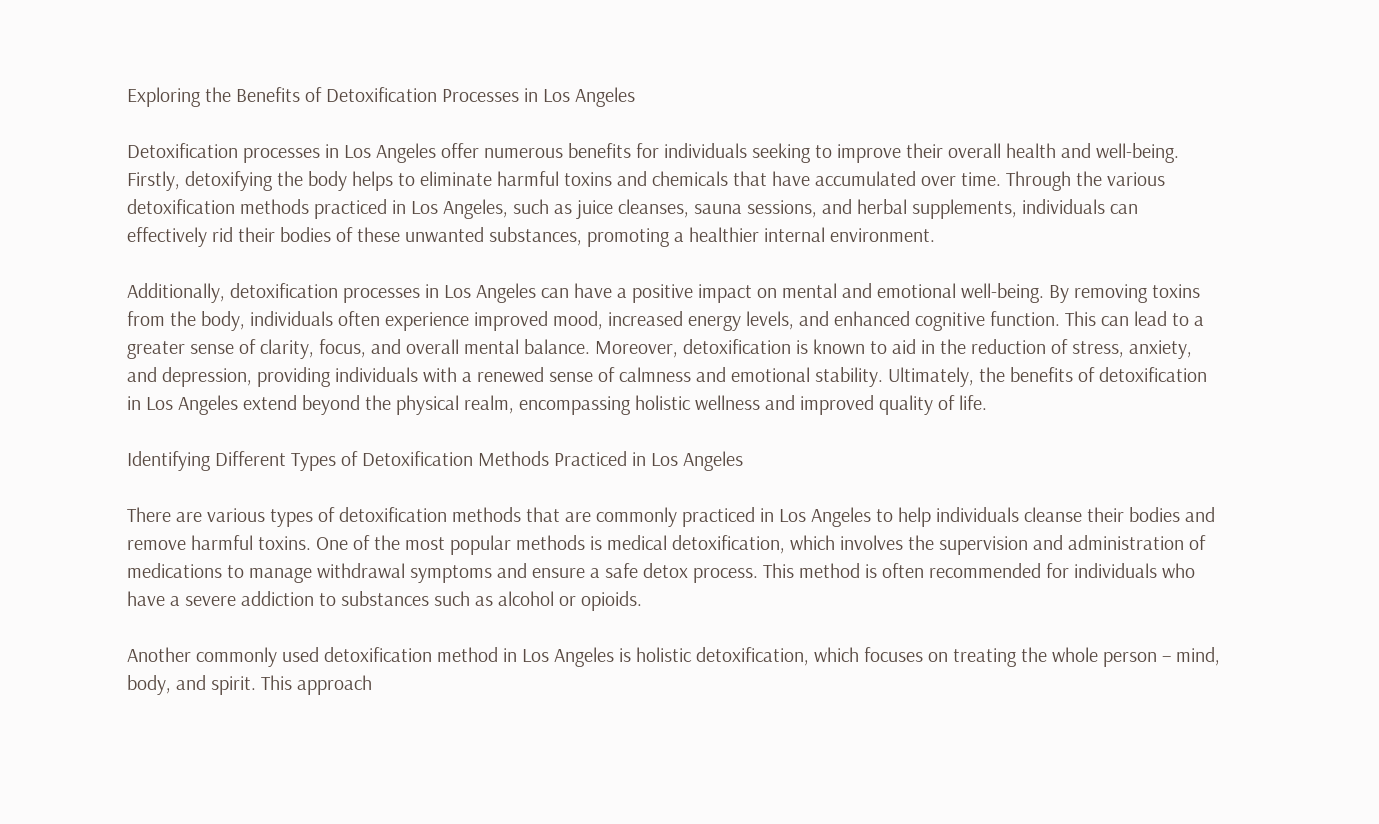Exploring the Benefits of Detoxification Processes in Los Angeles

Detoxification processes in Los Angeles offer numerous benefits for individuals seeking to improve their overall health and well-being. Firstly, detoxifying the body helps to eliminate harmful toxins and chemicals that have accumulated over time. Through the various detoxification methods practiced in Los Angeles, such as juice cleanses, sauna sessions, and herbal supplements, individuals can effectively rid their bodies of these unwanted substances, promoting a healthier internal environment.

Additionally, detoxification processes in Los Angeles can have a positive impact on mental and emotional well-being. By removing toxins from the body, individuals often experience improved mood, increased energy levels, and enhanced cognitive function. This can lead to a greater sense of clarity, focus, and overall mental balance. Moreover, detoxification is known to aid in the reduction of stress, anxiety, and depression, providing individuals with a renewed sense of calmness and emotional stability. Ultimately, the benefits of detoxification in Los Angeles extend beyond the physical realm, encompassing holistic wellness and improved quality of life.

Identifying Different Types of Detoxification Methods Practiced in Los Angeles

There are various types of detoxification methods that are commonly practiced in Los Angeles to help individuals cleanse their bodies and remove harmful toxins. One of the most popular methods is medical detoxification, which involves the supervision and administration of medications to manage withdrawal symptoms and ensure a safe detox process. This method is often recommended for individuals who have a severe addiction to substances such as alcohol or opioids.

Another commonly used detoxification method in Los Angeles is holistic detoxification, which focuses on treating the whole person – mind, body, and spirit. This approach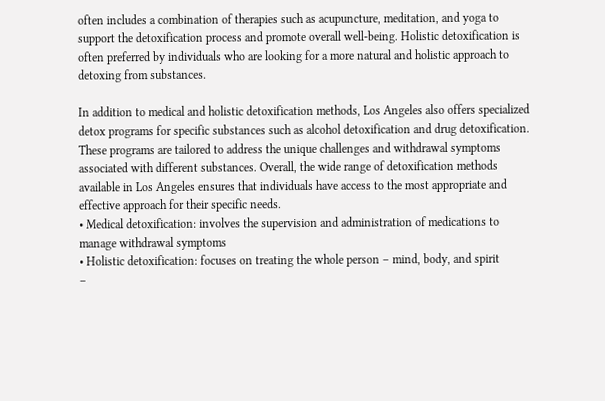often includes a combination of therapies such as acupuncture, meditation, and yoga to support the detoxification process and promote overall well-being. Holistic detoxification is often preferred by individuals who are looking for a more natural and holistic approach to detoxing from substances.

In addition to medical and holistic detoxification methods, Los Angeles also offers specialized detox programs for specific substances such as alcohol detoxification and drug detoxification. These programs are tailored to address the unique challenges and withdrawal symptoms associated with different substances. Overall, the wide range of detoxification methods available in Los Angeles ensures that individuals have access to the most appropriate and effective approach for their specific needs.
• Medical detoxification: involves the supervision and administration of medications to manage withdrawal symptoms
• Holistic detoxification: focuses on treating the whole person – mind, body, and spirit
–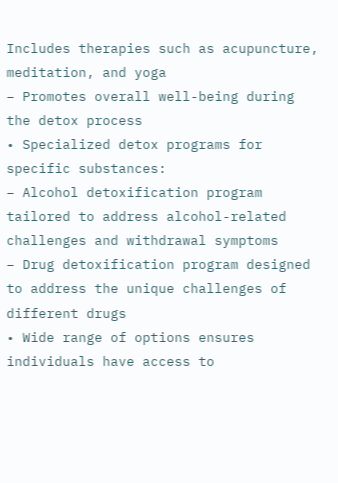Includes therapies such as acupuncture, meditation, and yoga
– Promotes overall well-being during the detox process
• Specialized detox programs for specific substances:
– Alcohol detoxification program tailored to address alcohol-related challenges and withdrawal symptoms
– Drug detoxification program designed to address the unique challenges of different drugs
• Wide range of options ensures individuals have access to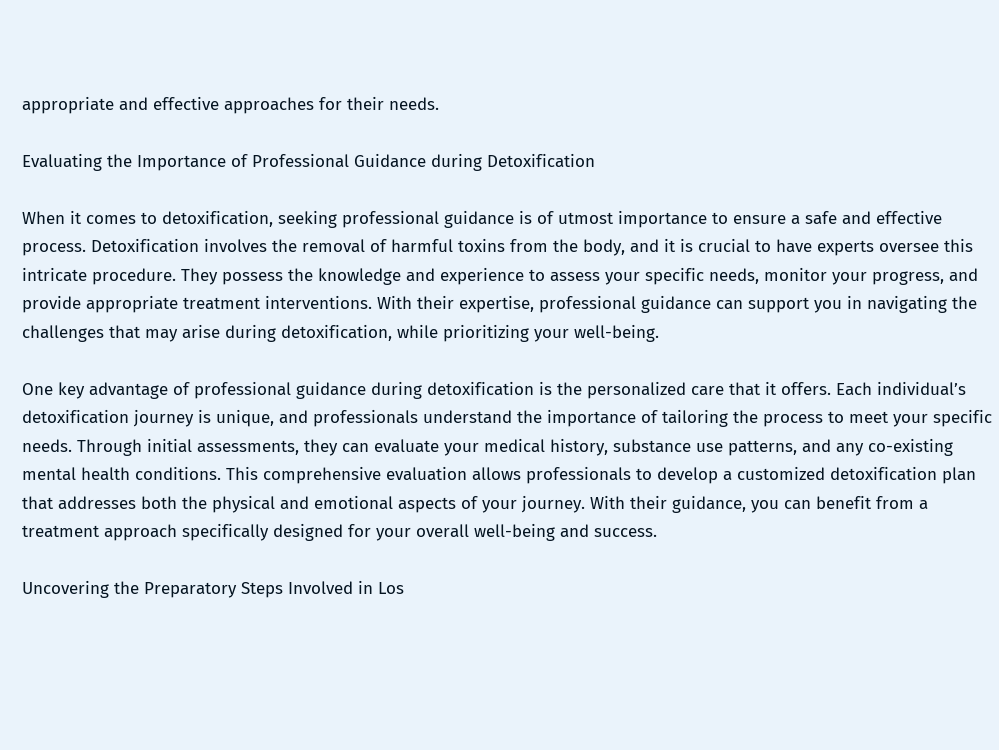appropriate and effective approaches for their needs.

Evaluating the Importance of Professional Guidance during Detoxification

When it comes to detoxification, seeking professional guidance is of utmost importance to ensure a safe and effective process. Detoxification involves the removal of harmful toxins from the body, and it is crucial to have experts oversee this intricate procedure. They possess the knowledge and experience to assess your specific needs, monitor your progress, and provide appropriate treatment interventions. With their expertise, professional guidance can support you in navigating the challenges that may arise during detoxification, while prioritizing your well-being.

One key advantage of professional guidance during detoxification is the personalized care that it offers. Each individual’s detoxification journey is unique, and professionals understand the importance of tailoring the process to meet your specific needs. Through initial assessments, they can evaluate your medical history, substance use patterns, and any co-existing mental health conditions. This comprehensive evaluation allows professionals to develop a customized detoxification plan that addresses both the physical and emotional aspects of your journey. With their guidance, you can benefit from a treatment approach specifically designed for your overall well-being and success.

Uncovering the Preparatory Steps Involved in Los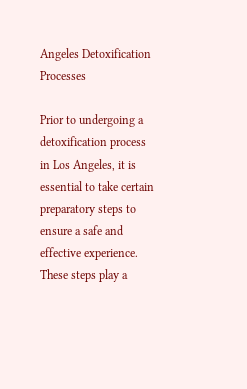Angeles Detoxification Processes

Prior to undergoing a detoxification process in Los Angeles, it is essential to take certain preparatory steps to ensure a safe and effective experience. These steps play a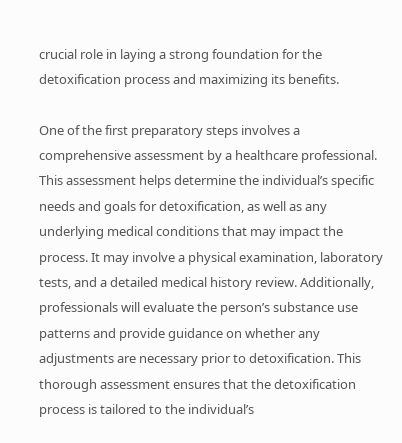crucial role in laying a strong foundation for the detoxification process and maximizing its benefits.

One of the first preparatory steps involves a comprehensive assessment by a healthcare professional. This assessment helps determine the individual’s specific needs and goals for detoxification, as well as any underlying medical conditions that may impact the process. It may involve a physical examination, laboratory tests, and a detailed medical history review. Additionally, professionals will evaluate the person’s substance use patterns and provide guidance on whether any adjustments are necessary prior to detoxification. This thorough assessment ensures that the detoxification process is tailored to the individual’s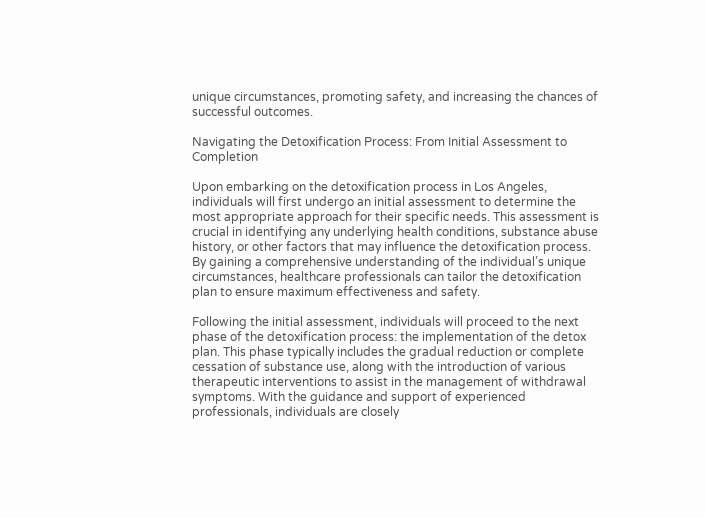unique circumstances, promoting safety, and increasing the chances of successful outcomes.

Navigating the Detoxification Process: From Initial Assessment to Completion

Upon embarking on the detoxification process in Los Angeles, individuals will first undergo an initial assessment to determine the most appropriate approach for their specific needs. This assessment is crucial in identifying any underlying health conditions, substance abuse history, or other factors that may influence the detoxification process. By gaining a comprehensive understanding of the individual’s unique circumstances, healthcare professionals can tailor the detoxification plan to ensure maximum effectiveness and safety.

Following the initial assessment, individuals will proceed to the next phase of the detoxification process: the implementation of the detox plan. This phase typically includes the gradual reduction or complete cessation of substance use, along with the introduction of various therapeutic interventions to assist in the management of withdrawal symptoms. With the guidance and support of experienced professionals, individuals are closely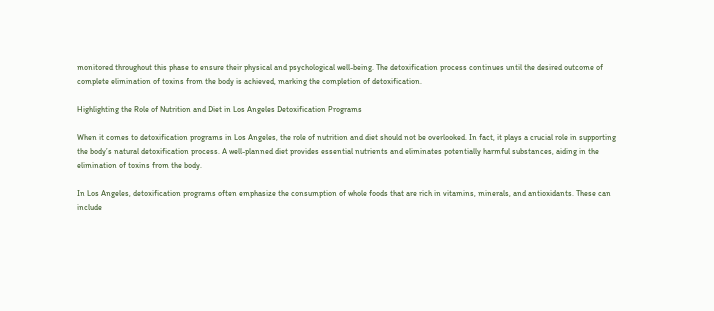monitored throughout this phase to ensure their physical and psychological well-being. The detoxification process continues until the desired outcome of complete elimination of toxins from the body is achieved, marking the completion of detoxification.

Highlighting the Role of Nutrition and Diet in Los Angeles Detoxification Programs

When it comes to detoxification programs in Los Angeles, the role of nutrition and diet should not be overlooked. In fact, it plays a crucial role in supporting the body’s natural detoxification process. A well-planned diet provides essential nutrients and eliminates potentially harmful substances, aiding in the elimination of toxins from the body.

In Los Angeles, detoxification programs often emphasize the consumption of whole foods that are rich in vitamins, minerals, and antioxidants. These can include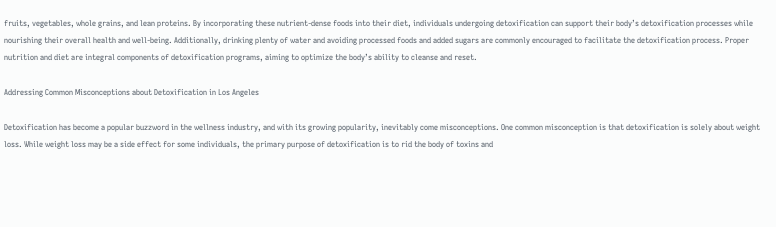fruits, vegetables, whole grains, and lean proteins. By incorporating these nutrient-dense foods into their diet, individuals undergoing detoxification can support their body’s detoxification processes while nourishing their overall health and well-being. Additionally, drinking plenty of water and avoiding processed foods and added sugars are commonly encouraged to facilitate the detoxification process. Proper nutrition and diet are integral components of detoxification programs, aiming to optimize the body’s ability to cleanse and reset.

Addressing Common Misconceptions about Detoxification in Los Angeles

Detoxification has become a popular buzzword in the wellness industry, and with its growing popularity, inevitably come misconceptions. One common misconception is that detoxification is solely about weight loss. While weight loss may be a side effect for some individuals, the primary purpose of detoxification is to rid the body of toxins and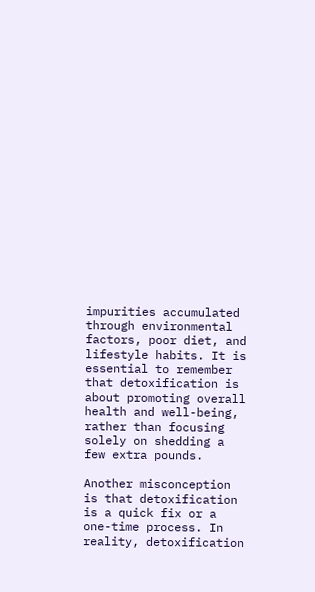impurities accumulated through environmental factors, poor diet, and lifestyle habits. It is essential to remember that detoxification is about promoting overall health and well-being, rather than focusing solely on shedding a few extra pounds.

Another misconception is that detoxification is a quick fix or a one-time process. In reality, detoxification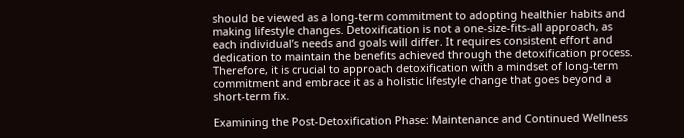should be viewed as a long-term commitment to adopting healthier habits and making lifestyle changes. Detoxification is not a one-size-fits-all approach, as each individual’s needs and goals will differ. It requires consistent effort and dedication to maintain the benefits achieved through the detoxification process. Therefore, it is crucial to approach detoxification with a mindset of long-term commitment and embrace it as a holistic lifestyle change that goes beyond a short-term fix.

Examining the Post-Detoxification Phase: Maintenance and Continued Wellness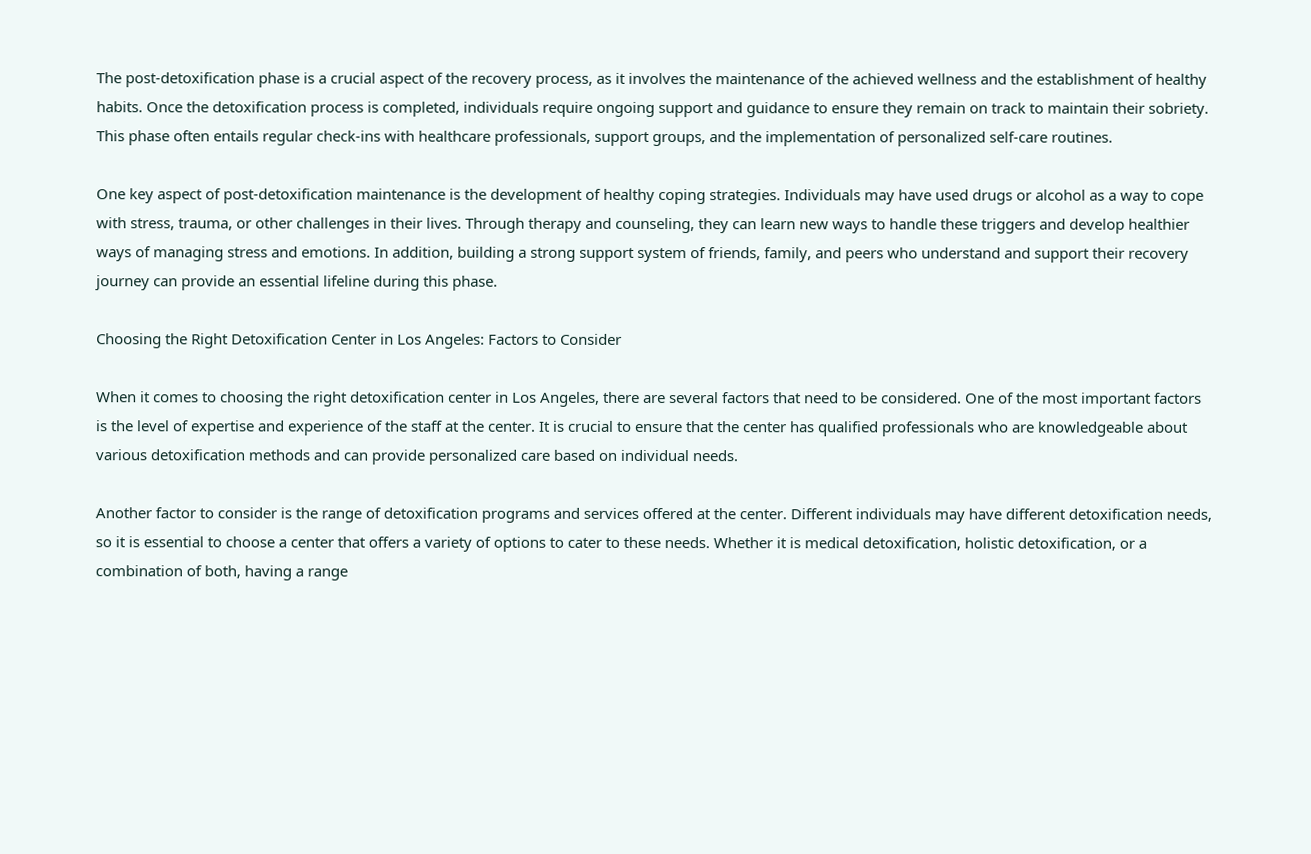The post-detoxification phase is a crucial aspect of the recovery process, as it involves the maintenance of the achieved wellness and the establishment of healthy habits. Once the detoxification process is completed, individuals require ongoing support and guidance to ensure they remain on track to maintain their sobriety. This phase often entails regular check-ins with healthcare professionals, support groups, and the implementation of personalized self-care routines.

One key aspect of post-detoxification maintenance is the development of healthy coping strategies. Individuals may have used drugs or alcohol as a way to cope with stress, trauma, or other challenges in their lives. Through therapy and counseling, they can learn new ways to handle these triggers and develop healthier ways of managing stress and emotions. In addition, building a strong support system of friends, family, and peers who understand and support their recovery journey can provide an essential lifeline during this phase.

Choosing the Right Detoxification Center in Los Angeles: Factors to Consider

When it comes to choosing the right detoxification center in Los Angeles, there are several factors that need to be considered. One of the most important factors is the level of expertise and experience of the staff at the center. It is crucial to ensure that the center has qualified professionals who are knowledgeable about various detoxification methods and can provide personalized care based on individual needs.

Another factor to consider is the range of detoxification programs and services offered at the center. Different individuals may have different detoxification needs, so it is essential to choose a center that offers a variety of options to cater to these needs. Whether it is medical detoxification, holistic detoxification, or a combination of both, having a range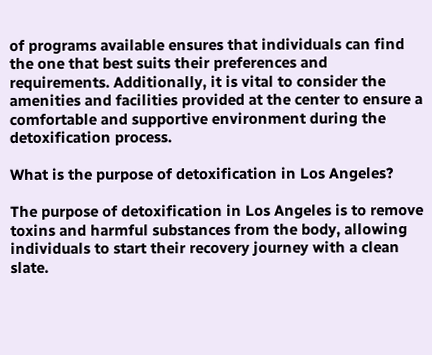of programs available ensures that individuals can find the one that best suits their preferences and requirements. Additionally, it is vital to consider the amenities and facilities provided at the center to ensure a comfortable and supportive environment during the detoxification process.

What is the purpose of detoxification in Los Angeles?

The purpose of detoxification in Los Angeles is to remove toxins and harmful substances from the body, allowing individuals to start their recovery journey with a clean slate.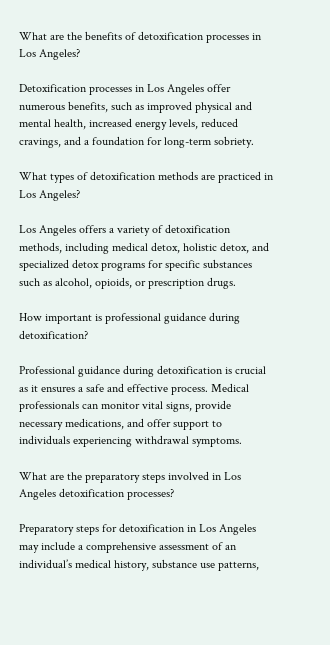What are the benefits of detoxification processes in Los Angeles?

Detoxification processes in Los Angeles offer numerous benefits, such as improved physical and mental health, increased energy levels, reduced cravings, and a foundation for long-term sobriety.

What types of detoxification methods are practiced in Los Angeles?

Los Angeles offers a variety of detoxification methods, including medical detox, holistic detox, and specialized detox programs for specific substances such as alcohol, opioids, or prescription drugs.

How important is professional guidance during detoxification?

Professional guidance during detoxification is crucial as it ensures a safe and effective process. Medical professionals can monitor vital signs, provide necessary medications, and offer support to individuals experiencing withdrawal symptoms.

What are the preparatory steps involved in Los Angeles detoxification processes?

Preparatory steps for detoxification in Los Angeles may include a comprehensive assessment of an individual’s medical history, substance use patterns,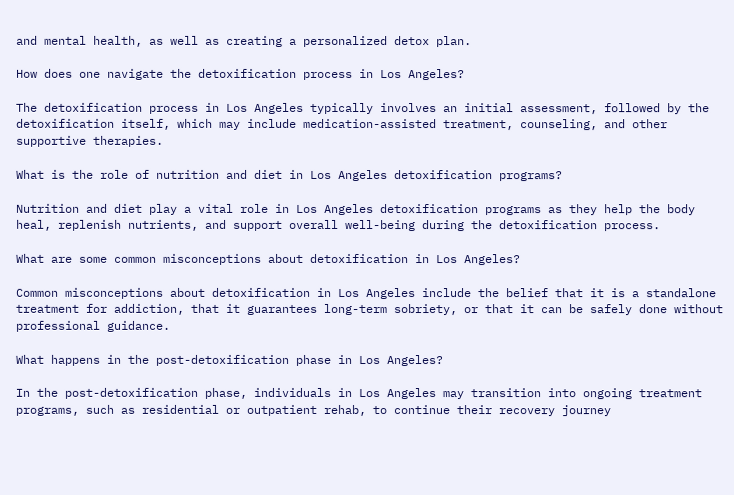and mental health, as well as creating a personalized detox plan.

How does one navigate the detoxification process in Los Angeles?

The detoxification process in Los Angeles typically involves an initial assessment, followed by the detoxification itself, which may include medication-assisted treatment, counseling, and other supportive therapies.

What is the role of nutrition and diet in Los Angeles detoxification programs?

Nutrition and diet play a vital role in Los Angeles detoxification programs as they help the body heal, replenish nutrients, and support overall well-being during the detoxification process.

What are some common misconceptions about detoxification in Los Angeles?

Common misconceptions about detoxification in Los Angeles include the belief that it is a standalone treatment for addiction, that it guarantees long-term sobriety, or that it can be safely done without professional guidance.

What happens in the post-detoxification phase in Los Angeles?

In the post-detoxification phase, individuals in Los Angeles may transition into ongoing treatment programs, such as residential or outpatient rehab, to continue their recovery journey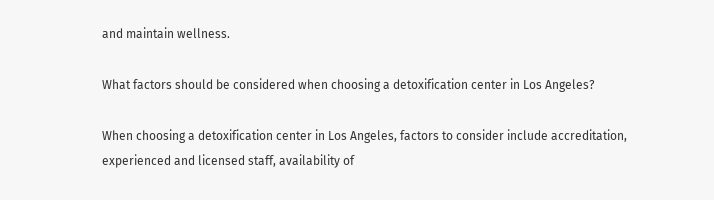and maintain wellness.

What factors should be considered when choosing a detoxification center in Los Angeles?

When choosing a detoxification center in Los Angeles, factors to consider include accreditation, experienced and licensed staff, availability of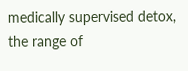medically supervised detox, the range of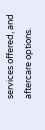services offered, and aftercare options.